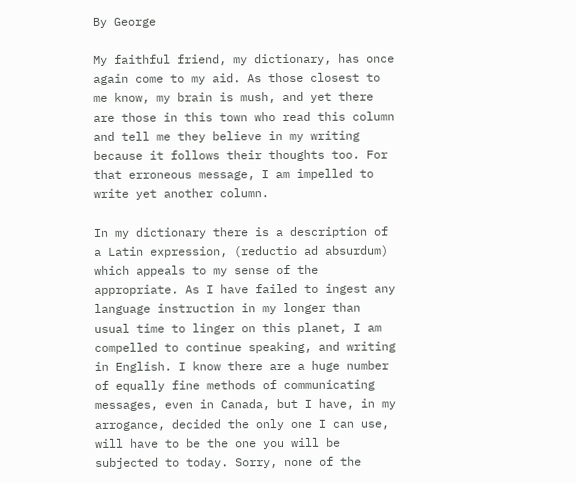By George

My faithful friend, my dictionary, has once again come to my aid. As those closest to me know, my brain is mush, and yet there are those in this town who read this column and tell me they believe in my writing because it follows their thoughts too. For that erroneous message, I am impelled to write yet another column.

In my dictionary there is a description of a Latin expression, (reductio ad absurdum) which appeals to my sense of the appropriate. As I have failed to ingest any language instruction in my longer than usual time to linger on this planet, I am compelled to continue speaking, and writing in English. I know there are a huge number of equally fine methods of communicating messages, even in Canada, but I have, in my arrogance, decided the only one I can use, will have to be the one you will be subjected to today. Sorry, none of the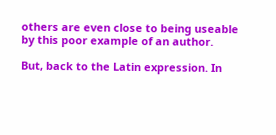others are even close to being useable by this poor example of an author.

But, back to the Latin expression. In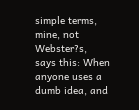simple terms, mine, not Webster?s, says this: When anyone uses a dumb idea, and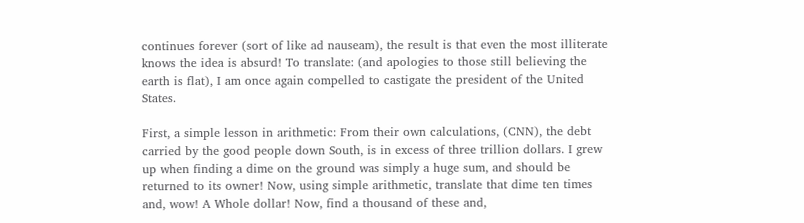continues forever (sort of like ad nauseam), the result is that even the most illiterate knows the idea is absurd! To translate: (and apologies to those still believing the earth is flat), I am once again compelled to castigate the president of the United States.

First, a simple lesson in arithmetic: From their own calculations, (CNN), the debt carried by the good people down South, is in excess of three trillion dollars. I grew up when finding a dime on the ground was simply a huge sum, and should be returned to its owner! Now, using simple arithmetic, translate that dime ten times and, wow! A Whole dollar! Now, find a thousand of these and,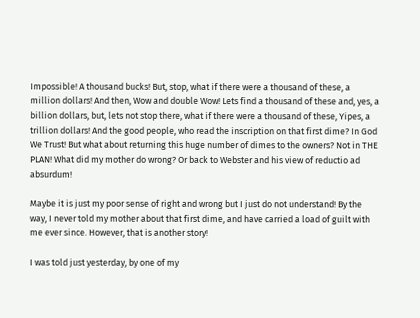Impossible! A thousand bucks! But, stop, what if there were a thousand of these, a million dollars! And then, Wow and double Wow! Lets find a thousand of these and, yes, a billion dollars, but, lets not stop there, what if there were a thousand of these, Yipes, a trillion dollars! And the good people, who read the inscription on that first dime? In God We Trust! But what about returning this huge number of dimes to the owners? Not in THE PLAN! What did my mother do wrong? Or back to Webster and his view of reductio ad absurdum!

Maybe it is just my poor sense of right and wrong but I just do not understand! By the way, I never told my mother about that first dime, and have carried a load of guilt with me ever since. However, that is another story!

I was told just yesterday, by one of my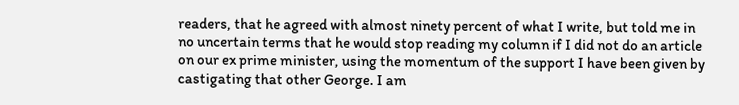readers, that he agreed with almost ninety percent of what I write, but told me in no uncertain terms that he would stop reading my column if I did not do an article on our ex prime minister, using the momentum of the support I have been given by castigating that other George. I am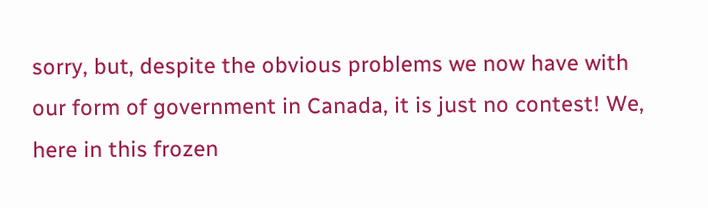sorry, but, despite the obvious problems we now have with our form of government in Canada, it is just no contest! We, here in this frozen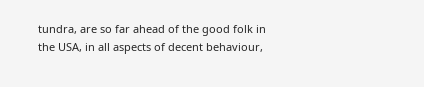tundra, are so far ahead of the good folk in the USA, in all aspects of decent behaviour,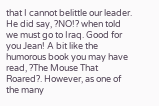that I cannot belittle our leader. He did say, ?NO!? when told we must go to Iraq. Good for you Jean! A bit like the humorous book you may have read, ?The Mouse That Roared?. However, as one of the many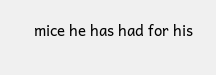mice he has had for his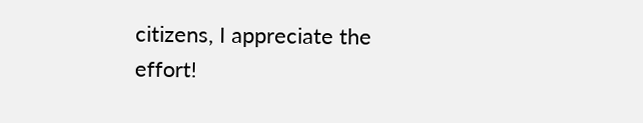citizens, I appreciate the effort!